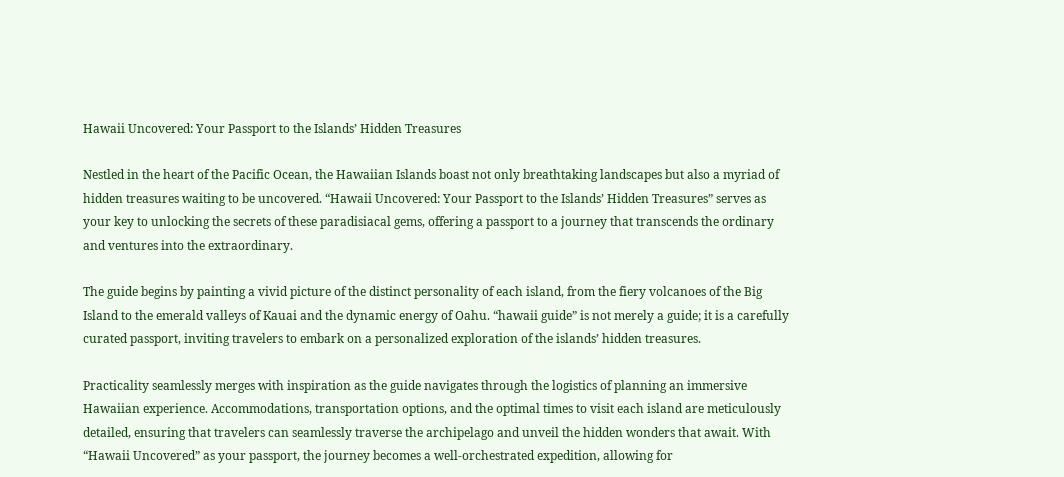Hawaii Uncovered: Your Passport to the Islands’ Hidden Treasures

Nestled in the heart of the Pacific Ocean, the Hawaiian Islands boast not only breathtaking landscapes but also a myriad of hidden treasures waiting to be uncovered. “Hawaii Uncovered: Your Passport to the Islands’ Hidden Treasures” serves as your key to unlocking the secrets of these paradisiacal gems, offering a passport to a journey that transcends the ordinary and ventures into the extraordinary.

The guide begins by painting a vivid picture of the distinct personality of each island, from the fiery volcanoes of the Big Island to the emerald valleys of Kauai and the dynamic energy of Oahu. “hawaii guide” is not merely a guide; it is a carefully curated passport, inviting travelers to embark on a personalized exploration of the islands’ hidden treasures.

Practicality seamlessly merges with inspiration as the guide navigates through the logistics of planning an immersive Hawaiian experience. Accommodations, transportation options, and the optimal times to visit each island are meticulously detailed, ensuring that travelers can seamlessly traverse the archipelago and unveil the hidden wonders that await. With “Hawaii Uncovered” as your passport, the journey becomes a well-orchestrated expedition, allowing for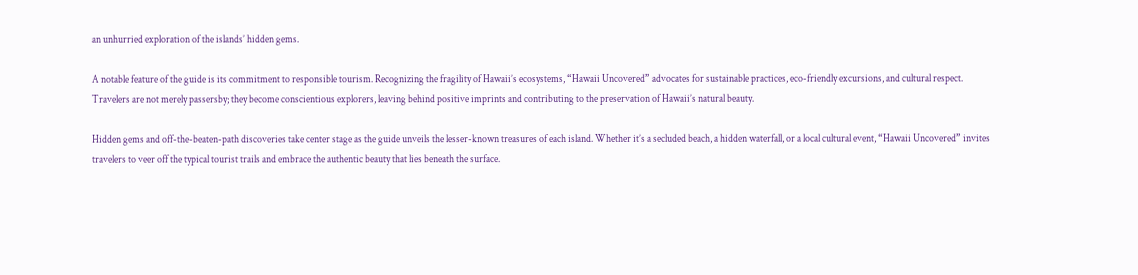an unhurried exploration of the islands’ hidden gems.

A notable feature of the guide is its commitment to responsible tourism. Recognizing the fragility of Hawaii’s ecosystems, “Hawaii Uncovered” advocates for sustainable practices, eco-friendly excursions, and cultural respect. Travelers are not merely passersby; they become conscientious explorers, leaving behind positive imprints and contributing to the preservation of Hawaii’s natural beauty.

Hidden gems and off-the-beaten-path discoveries take center stage as the guide unveils the lesser-known treasures of each island. Whether it’s a secluded beach, a hidden waterfall, or a local cultural event, “Hawaii Uncovered” invites travelers to veer off the typical tourist trails and embrace the authentic beauty that lies beneath the surface.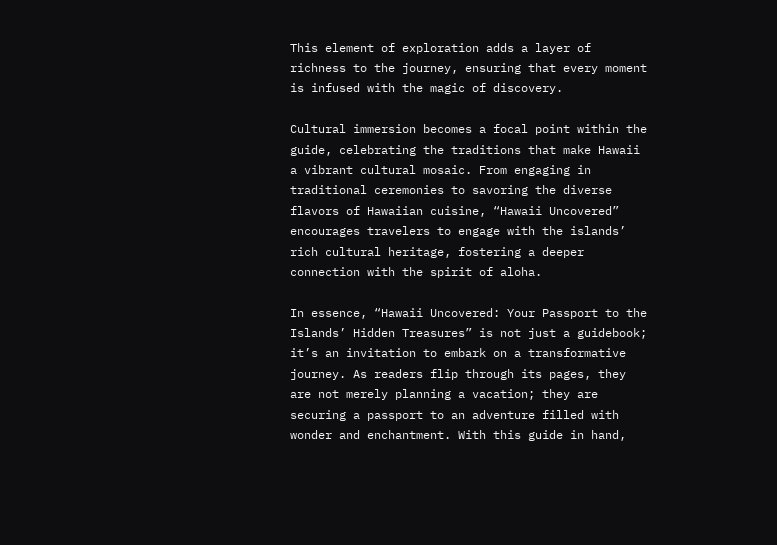This element of exploration adds a layer of richness to the journey, ensuring that every moment is infused with the magic of discovery.

Cultural immersion becomes a focal point within the guide, celebrating the traditions that make Hawaii a vibrant cultural mosaic. From engaging in traditional ceremonies to savoring the diverse flavors of Hawaiian cuisine, “Hawaii Uncovered” encourages travelers to engage with the islands’ rich cultural heritage, fostering a deeper connection with the spirit of aloha.

In essence, “Hawaii Uncovered: Your Passport to the Islands’ Hidden Treasures” is not just a guidebook; it’s an invitation to embark on a transformative journey. As readers flip through its pages, they are not merely planning a vacation; they are securing a passport to an adventure filled with wonder and enchantment. With this guide in hand,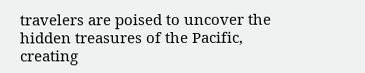travelers are poised to uncover the hidden treasures of the Pacific, creating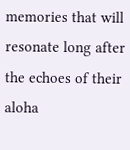memories that will resonate long after the echoes of their aloha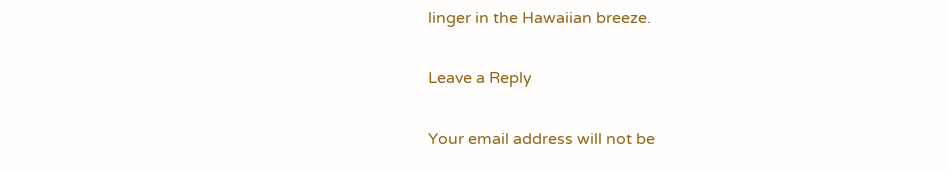linger in the Hawaiian breeze.

Leave a Reply

Your email address will not be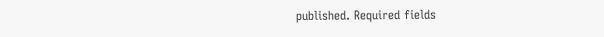published. Required fields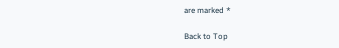are marked *

Back to Top